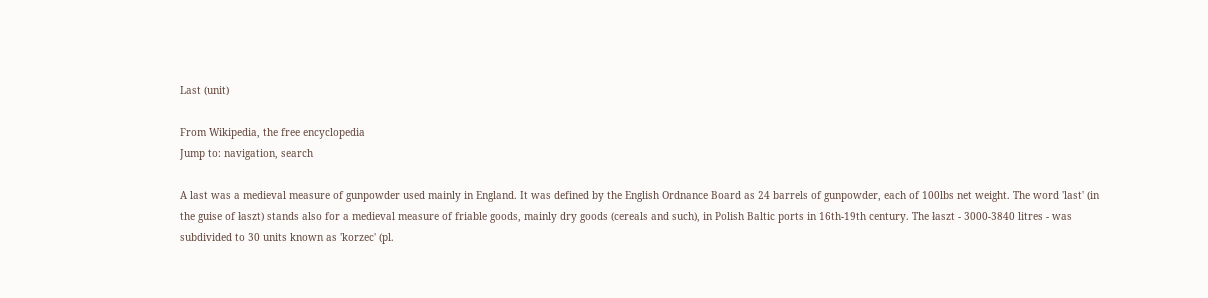Last (unit)

From Wikipedia, the free encyclopedia
Jump to: navigation, search

A last was a medieval measure of gunpowder used mainly in England. It was defined by the English Ordnance Board as 24 barrels of gunpowder, each of 100lbs net weight. The word 'last' (in the guise of łaszt) stands also for a medieval measure of friable goods, mainly dry goods (cereals and such), in Polish Baltic ports in 16th-19th century. The łaszt - 3000-3840 litres - was subdivided to 30 units known as 'korzec' (pl.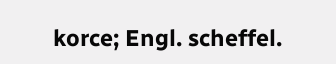korce; Engl. scheffel.